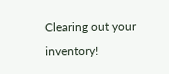Clearing out your inventory!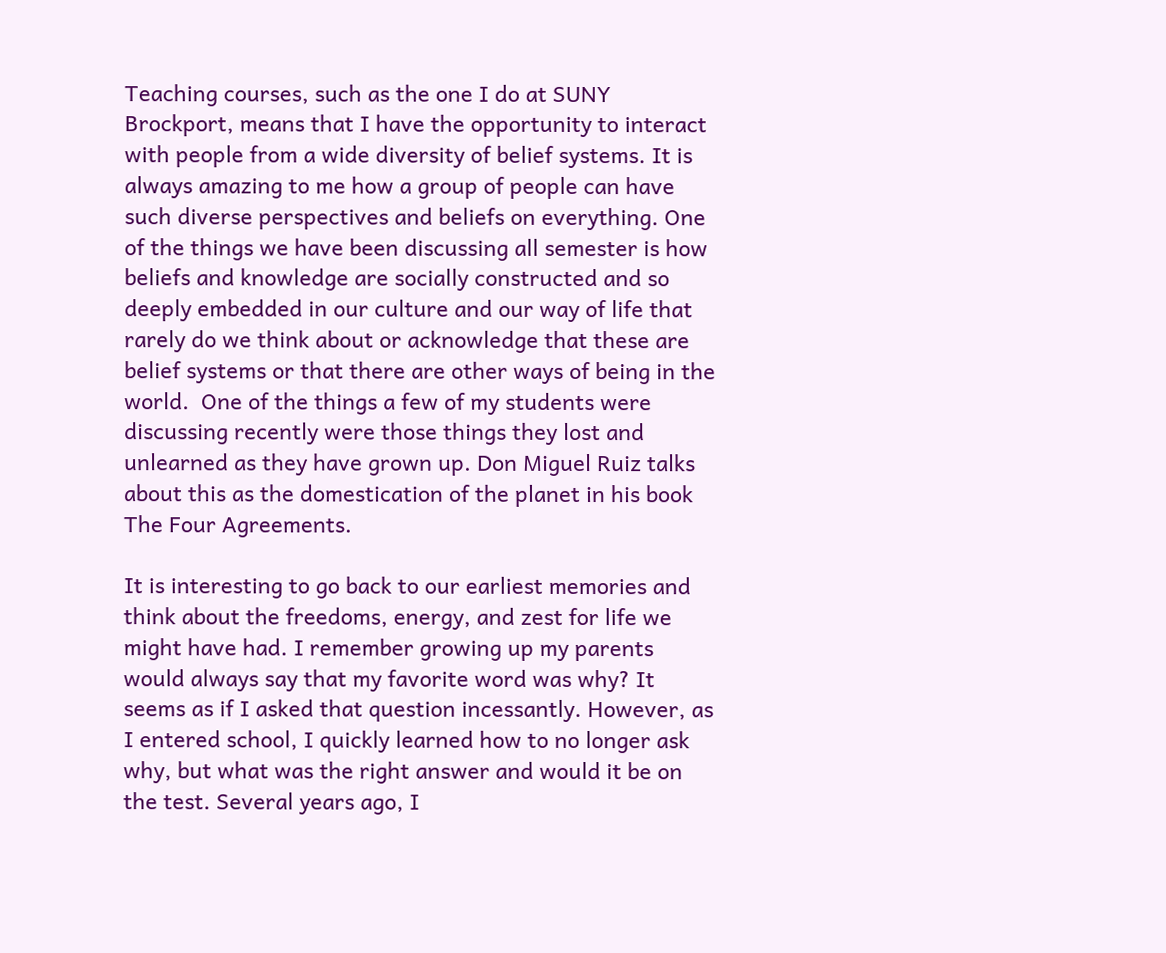Teaching courses, such as the one I do at SUNY Brockport, means that I have the opportunity to interact with people from a wide diversity of belief systems. It is always amazing to me how a group of people can have such diverse perspectives and beliefs on everything. One of the things we have been discussing all semester is how beliefs and knowledge are socially constructed and so deeply embedded in our culture and our way of life that rarely do we think about or acknowledge that these are belief systems or that there are other ways of being in the world.  One of the things a few of my students were discussing recently were those things they lost and unlearned as they have grown up. Don Miguel Ruiz talks about this as the domestication of the planet in his book The Four Agreements.

It is interesting to go back to our earliest memories and think about the freedoms, energy, and zest for life we might have had. I remember growing up my parents would always say that my favorite word was why? It seems as if I asked that question incessantly. However, as I entered school, I quickly learned how to no longer ask why, but what was the right answer and would it be on the test. Several years ago, I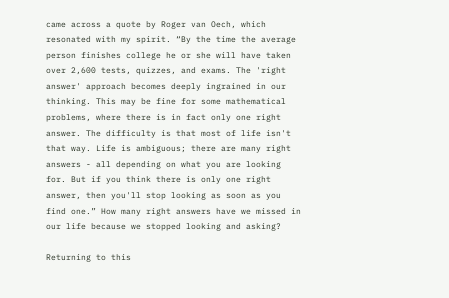came across a quote by Roger van Oech, which resonated with my spirit. “By the time the average person finishes college he or she will have taken over 2,600 tests, quizzes, and exams. The 'right answer' approach becomes deeply ingrained in our thinking. This may be fine for some mathematical problems, where there is in fact only one right answer. The difficulty is that most of life isn't that way. Life is ambiguous; there are many right answers - all depending on what you are looking for. But if you think there is only one right answer, then you'll stop looking as soon as you find one.” How many right answers have we missed in our life because we stopped looking and asking?

Returning to this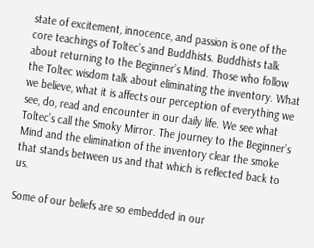state of excitement, innocence, and passion is one of the core teachings of Toltec’s and Buddhists. Buddhists talk about returning to the Beginner’s Mind. Those who follow the Toltec wisdom talk about eliminating the inventory. What we believe, what it is affects our perception of everything we see, do, read and encounter in our daily life. We see what Toltec’s call the Smoky Mirror. The journey to the Beginner’s Mind and the elimination of the inventory clear the smoke that stands between us and that which is reflected back to us.

Some of our beliefs are so embedded in our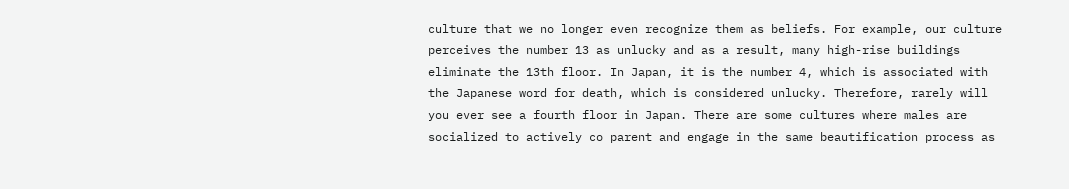culture that we no longer even recognize them as beliefs. For example, our culture perceives the number 13 as unlucky and as a result, many high-rise buildings eliminate the 13th floor. In Japan, it is the number 4, which is associated with the Japanese word for death, which is considered unlucky. Therefore, rarely will you ever see a fourth floor in Japan. There are some cultures where males are socialized to actively co parent and engage in the same beautification process as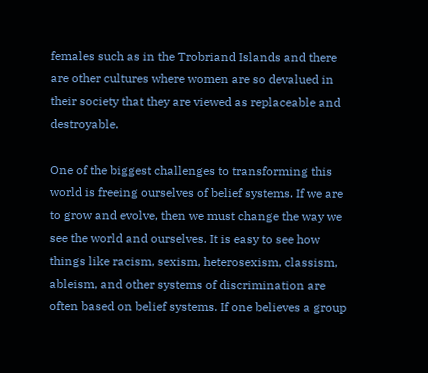females such as in the Trobriand Islands and there are other cultures where women are so devalued in their society that they are viewed as replaceable and destroyable.

One of the biggest challenges to transforming this world is freeing ourselves of belief systems. If we are to grow and evolve, then we must change the way we see the world and ourselves. It is easy to see how things like racism, sexism, heterosexism, classism, ableism, and other systems of discrimination are often based on belief systems. If one believes a group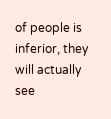of people is inferior, they will actually see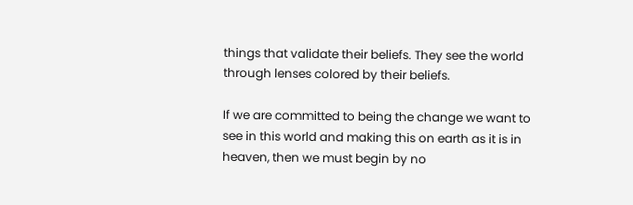things that validate their beliefs. They see the world through lenses colored by their beliefs.

If we are committed to being the change we want to see in this world and making this on earth as it is in heaven, then we must begin by no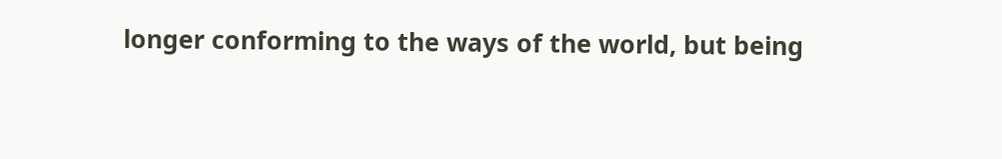longer conforming to the ways of the world, but being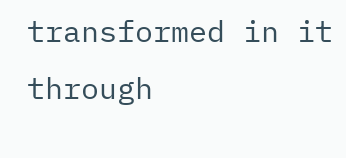transformed in it through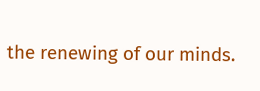the renewing of our minds.